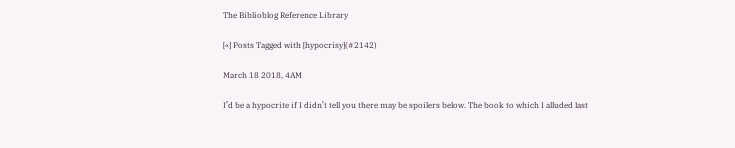The Biblioblog Reference Library

[«] Posts Tagged with [hypocrisy](#2142)

March 18 2018, 4AM

I’d be a hypocrite if I didn’t tell you there may be spoilers below. The book to which I alluded last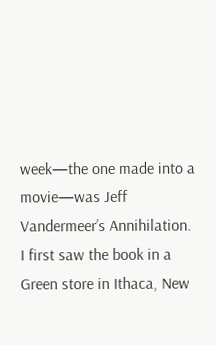week—the one made into a movie—was Jeff Vandermeer’s Annihilation. I first saw the book in a Green store in Ithaca, New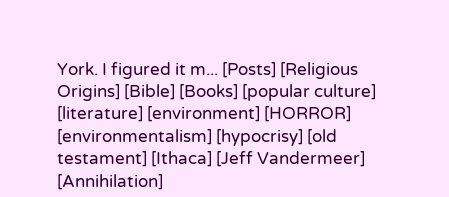York. I figured it m... [Posts] [Religious Origins] [Bible] [Books] [popular culture] [literature] [environment] [HORROR] [environmentalism] [hypocrisy] [old testament] [Ithaca] [Jeff Vandermeer] [Annihilation]